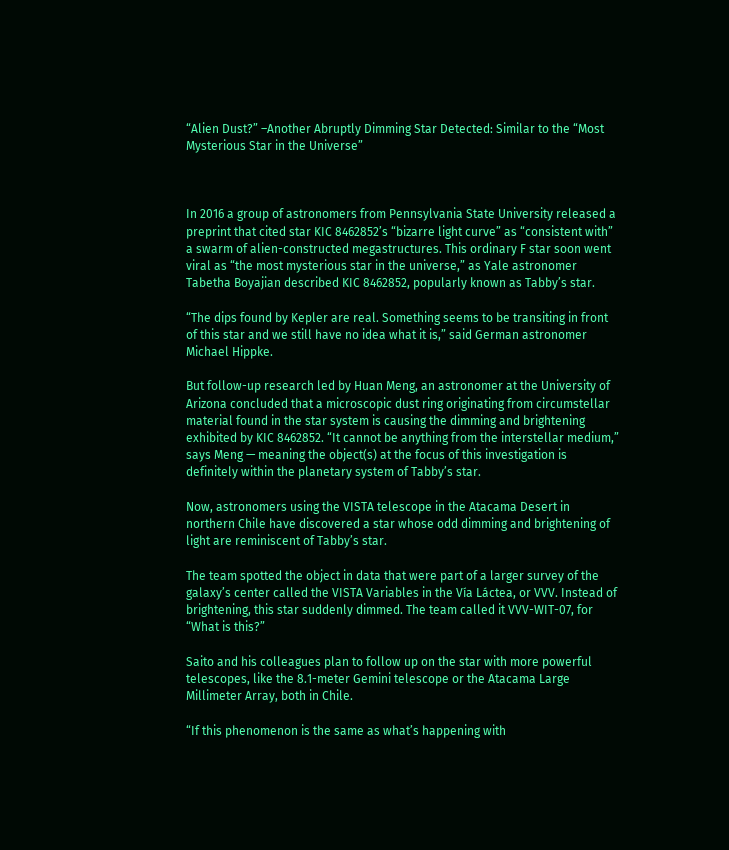“Alien Dust?” –Another Abruptly Dimming Star Detected: Similar to the “Most Mysterious Star in the Universe”



In 2016 a group of astronomers from Pennsylvania State University released a preprint that cited star KIC 8462852’s “bizarre light curve” as “consistent with” a swarm of alien-constructed megastructures. This ordinary F star soon went viral as “the most mysterious star in the universe,” as Yale astronomer Tabetha Boyajian described KIC 8462852, popularly known as Tabby’s star.

“The dips found by Kepler are real. Something seems to be transiting in front of this star and we still have no idea what it is,” said German astronomer Michael Hippke.

But follow-up research led by Huan Meng, an astronomer at the University of Arizona concluded that a microscopic dust ring originating from circumstellar material found in the star system is causing the dimming and brightening exhibited by KIC 8462852. “It cannot be anything from the interstellar medium,” says Meng — meaning the object(s) at the focus of this investigation is definitely within the planetary system of Tabby’s star.

Now, astronomers using the VISTA telescope in the Atacama Desert in northern Chile have discovered a star whose odd dimming and brightening of light are reminiscent of Tabby’s star.

The team spotted the object in data that were part of a larger survey of the galaxy’s center called the VISTA Variables in the Vía Láctea, or VVV. Instead of brightening, this star suddenly dimmed. The team called it VVV-WIT-07, for “What is this?”

Saito and his colleagues plan to follow up on the star with more powerful telescopes, like the 8.1-meter Gemini telescope or the Atacama Large Millimeter Array, both in Chile.

“If this phenomenon is the same as what’s happening with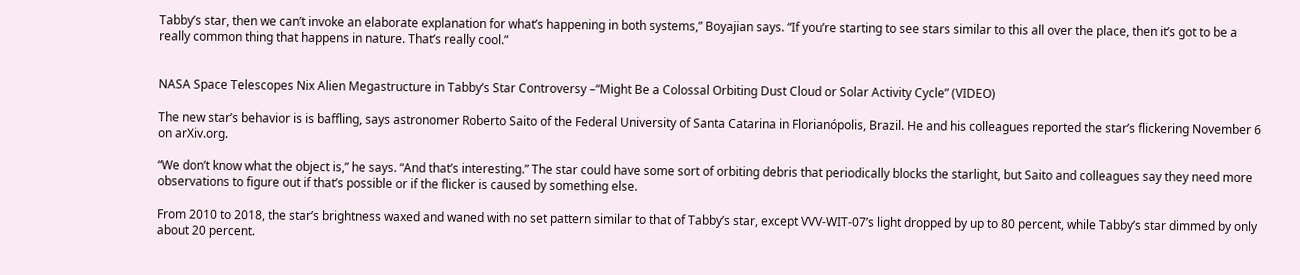Tabby’s star, then we can’t invoke an elaborate explanation for what’s happening in both systems,” Boyajian says. “If you’re starting to see stars similar to this all over the place, then it’s got to be a really common thing that happens in nature. That’s really cool.”


NASA Space Telescopes Nix Alien Megastructure in Tabby’s Star Controversy –“Might Be a Colossal Orbiting Dust Cloud or Solar Activity Cycle” (VIDEO)

The new star’s behavior is is baffling, says astronomer Roberto Saito of the Federal University of Santa Catarina in Florianópolis, Brazil. He and his colleagues reported the star’s flickering November 6 on arXiv.org.

“We don’t know what the object is,” he says. “And that’s interesting.” The star could have some sort of orbiting debris that periodically blocks the starlight, but Saito and colleagues say they need more observations to figure out if that’s possible or if the flicker is caused by something else.

From 2010 to 2018, the star’s brightness waxed and waned with no set pattern similar to that of Tabby’s star, except VVV-WIT-07’s light dropped by up to 80 percent, while Tabby’s star dimmed by only about 20 percent.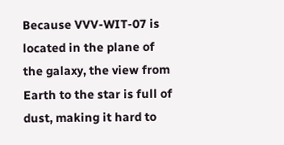Because VVV-WIT-07 is located in the plane of the galaxy, the view from Earth to the star is full of dust, making it hard to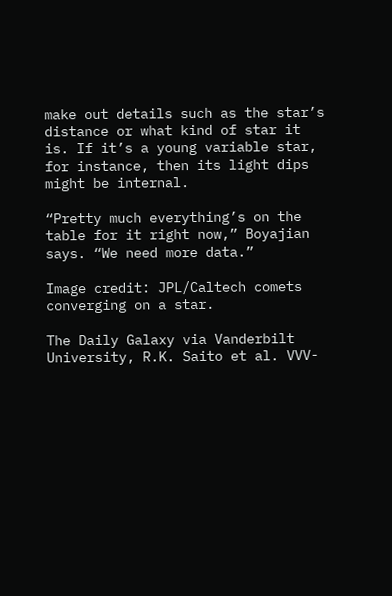make out details such as the star’s distance or what kind of star it is. If it’s a young variable star, for instance, then its light dips might be internal.

“Pretty much everything’s on the table for it right now,” Boyajian says. “We need more data.”

Image credit: JPL/Caltech comets converging on a star.

The Daily Galaxy via Vanderbilt University, R.K. Saito et al. VVV-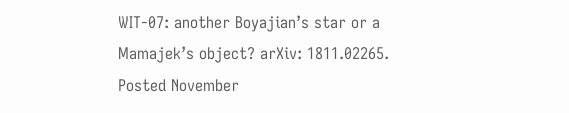WIT-07: another Boyajian’s star or a Mamajek’s object? arXiv: 1811.02265. Posted November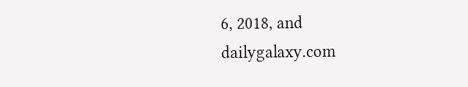6, 2018, and dailygalaxy.com